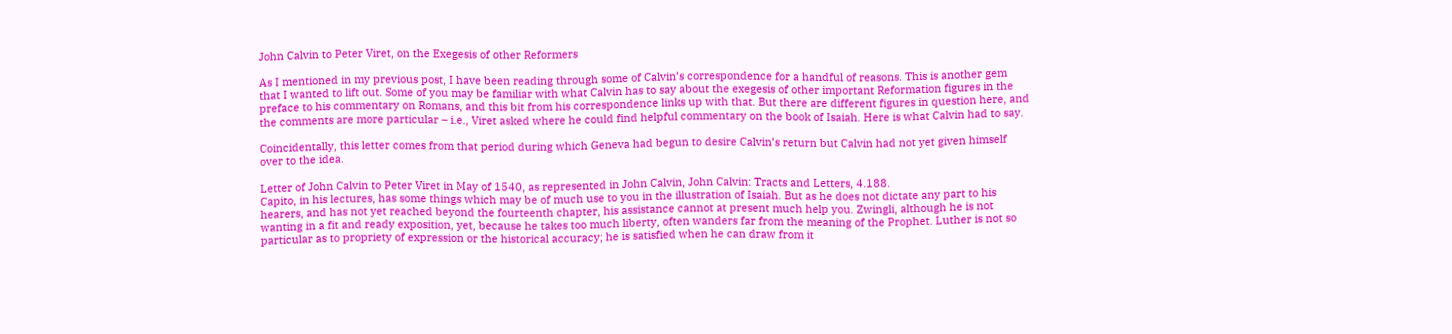John Calvin to Peter Viret, on the Exegesis of other Reformers

As I mentioned in my previous post, I have been reading through some of Calvin’s correspondence for a handful of reasons. This is another gem that I wanted to lift out. Some of you may be familiar with what Calvin has to say about the exegesis of other important Reformation figures in the preface to his commentary on Romans, and this bit from his correspondence links up with that. But there are different figures in question here, and the comments are more particular – i.e., Viret asked where he could find helpful commentary on the book of Isaiah. Here is what Calvin had to say.

Coincidentally, this letter comes from that period during which Geneva had begun to desire Calvin’s return but Calvin had not yet given himself over to the idea.

Letter of John Calvin to Peter Viret in May of 1540, as represented in John Calvin, John Calvin: Tracts and Letters, 4.188.
Capito, in his lectures, has some things which may be of much use to you in the illustration of Isaiah. But as he does not dictate any part to his hearers, and has not yet reached beyond the fourteenth chapter, his assistance cannot at present much help you. Zwingli, although he is not wanting in a fit and ready exposition, yet, because he takes too much liberty, often wanders far from the meaning of the Prophet. Luther is not so particular as to propriety of expression or the historical accuracy; he is satisfied when he can draw from it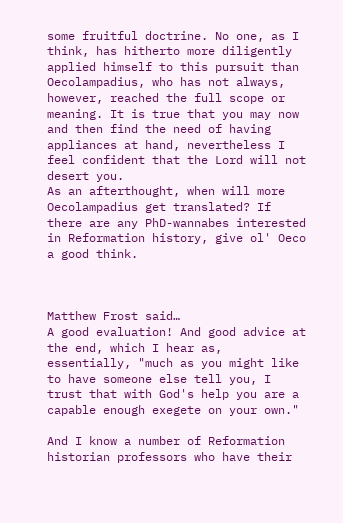some fruitful doctrine. No one, as I think, has hitherto more diligently applied himself to this pursuit than Oecolampadius, who has not always, however, reached the full scope or meaning. It is true that you may now and then find the need of having appliances at hand, nevertheless I feel confident that the Lord will not desert you.
As an afterthought, when will more Oecolampadius get translated? If there are any PhD-wannabes interested in Reformation history, give ol' Oeco a good think.



Matthew Frost said…
A good evaluation! And good advice at the end, which I hear as, essentially, "much as you might like to have someone else tell you, I trust that with God's help you are a capable enough exegete on your own."

And I know a number of Reformation historian professors who have their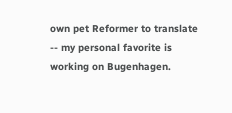own pet Reformer to translate -- my personal favorite is working on Bugenhagen.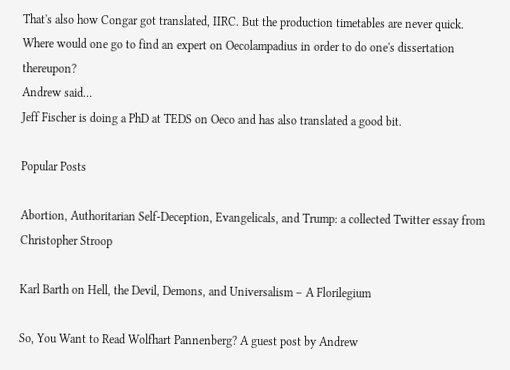That's also how Congar got translated, IIRC. But the production timetables are never quick. Where would one go to find an expert on Oecolampadius in order to do one's dissertation thereupon?
Andrew said…
Jeff Fischer is doing a PhD at TEDS on Oeco and has also translated a good bit.

Popular Posts

Abortion, Authoritarian Self-Deception, Evangelicals, and Trump: a collected Twitter essay from Christopher Stroop

Karl Barth on Hell, the Devil, Demons, and Universalism – A Florilegium

So, You Want to Read Wolfhart Pannenberg? A guest post by Andrew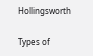Hollingsworth

Types of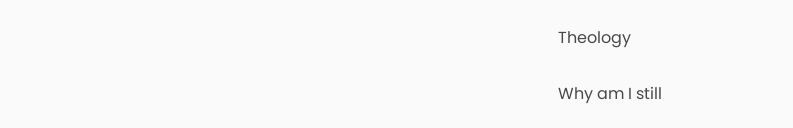Theology

Why am I still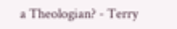a Theologian? - Terry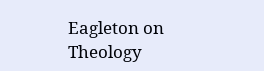Eagleton on Theology